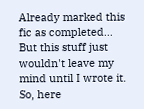Already marked this fic as completed... But this stuff just wouldn't leave my mind until I wrote it. So, here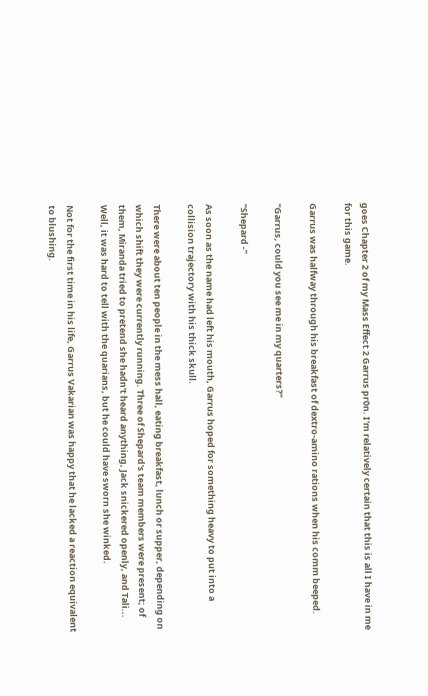goes Chapter 2 of my Mass Effect 2 Garrus pr0n. I'm relatively certain that this is all I have in me for this game.

Garrus was halfway through his breakfast of dextro-amino rations when his comm beeped.

"Garrus, could you see me in my quarters?"

"Shepard -"

As soon as the name had left his mouth, Garrus hoped for something heavy to put into a collision trajectory with his thick skull.

There were about ten people in the mess hall, eating breakfast, lunch or supper, depending on which shift they were currently running. Three of Shepard's team members were present; of them, Miranda tried to pretend she hadn't heard anything, Jack snickered openly, and Tali... Well, it was hard to tell with the quarians, but he could have sworn she winked.

Not for the first time in his life, Garrus Vakarian was happy that he lacked a reaction equivalent to blushing.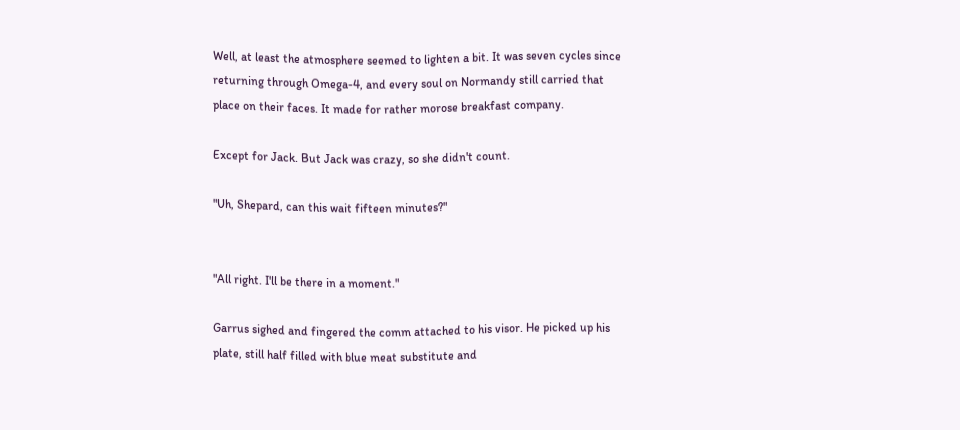Well, at least the atmosphere seemed to lighten a bit. It was seven cycles since returning through Omega-4, and every soul on Normandy still carried that place on their faces. It made for rather morose breakfast company.

Except for Jack. But Jack was crazy, so she didn't count.

"Uh, Shepard, can this wait fifteen minutes?"


"All right. I'll be there in a moment."

Garrus sighed and fingered the comm attached to his visor. He picked up his plate, still half filled with blue meat substitute and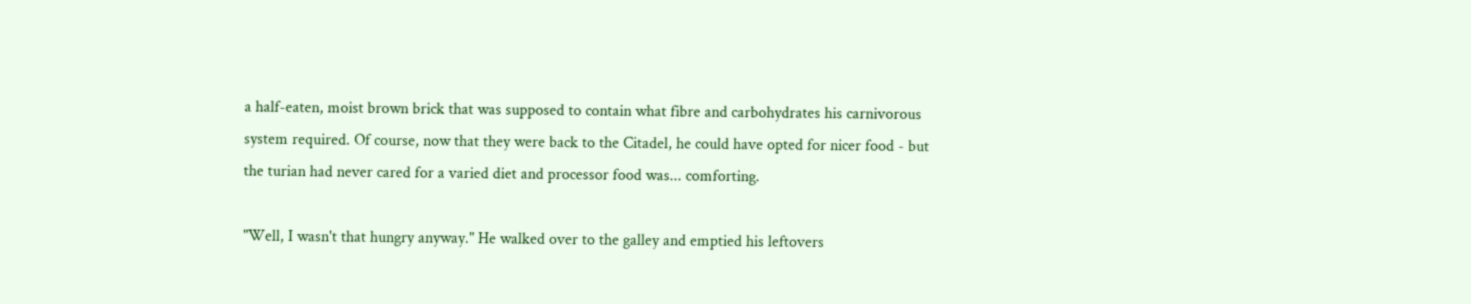a half-eaten, moist brown brick that was supposed to contain what fibre and carbohydrates his carnivorous system required. Of course, now that they were back to the Citadel, he could have opted for nicer food - but the turian had never cared for a varied diet and processor food was... comforting.

"Well, I wasn't that hungry anyway." He walked over to the galley and emptied his leftovers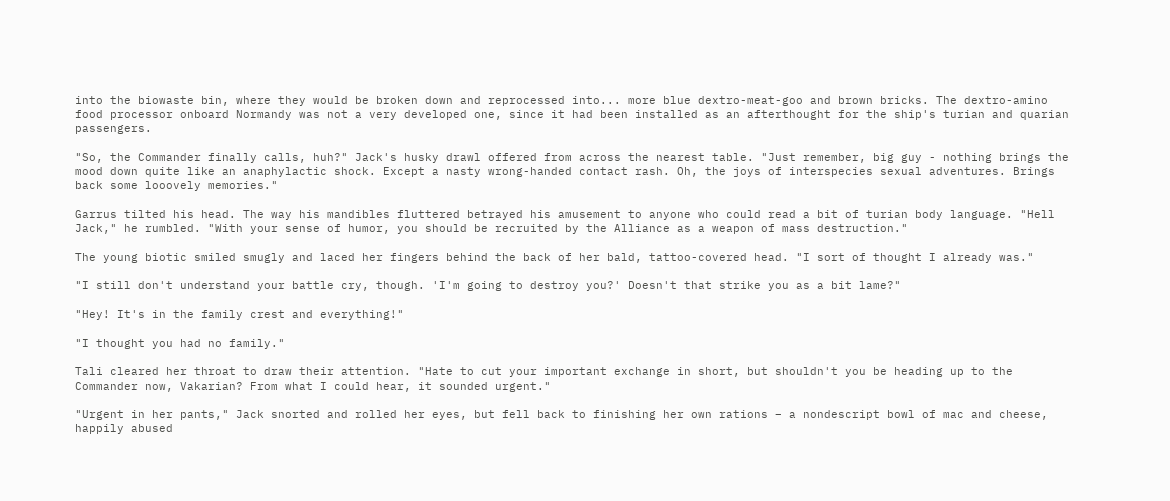into the biowaste bin, where they would be broken down and reprocessed into... more blue dextro-meat-goo and brown bricks. The dextro-amino food processor onboard Normandy was not a very developed one, since it had been installed as an afterthought for the ship's turian and quarian passengers.

"So, the Commander finally calls, huh?" Jack's husky drawl offered from across the nearest table. "Just remember, big guy - nothing brings the mood down quite like an anaphylactic shock. Except a nasty wrong-handed contact rash. Oh, the joys of interspecies sexual adventures. Brings back some looovely memories."

Garrus tilted his head. The way his mandibles fluttered betrayed his amusement to anyone who could read a bit of turian body language. "Hell Jack," he rumbled. "With your sense of humor, you should be recruited by the Alliance as a weapon of mass destruction."

The young biotic smiled smugly and laced her fingers behind the back of her bald, tattoo-covered head. "I sort of thought I already was."

"I still don't understand your battle cry, though. 'I'm going to destroy you?' Doesn't that strike you as a bit lame?"

"Hey! It's in the family crest and everything!"

"I thought you had no family."

Tali cleared her throat to draw their attention. "Hate to cut your important exchange in short, but shouldn't you be heading up to the Commander now, Vakarian? From what I could hear, it sounded urgent."

"Urgent in her pants," Jack snorted and rolled her eyes, but fell back to finishing her own rations – a nondescript bowl of mac and cheese, happily abused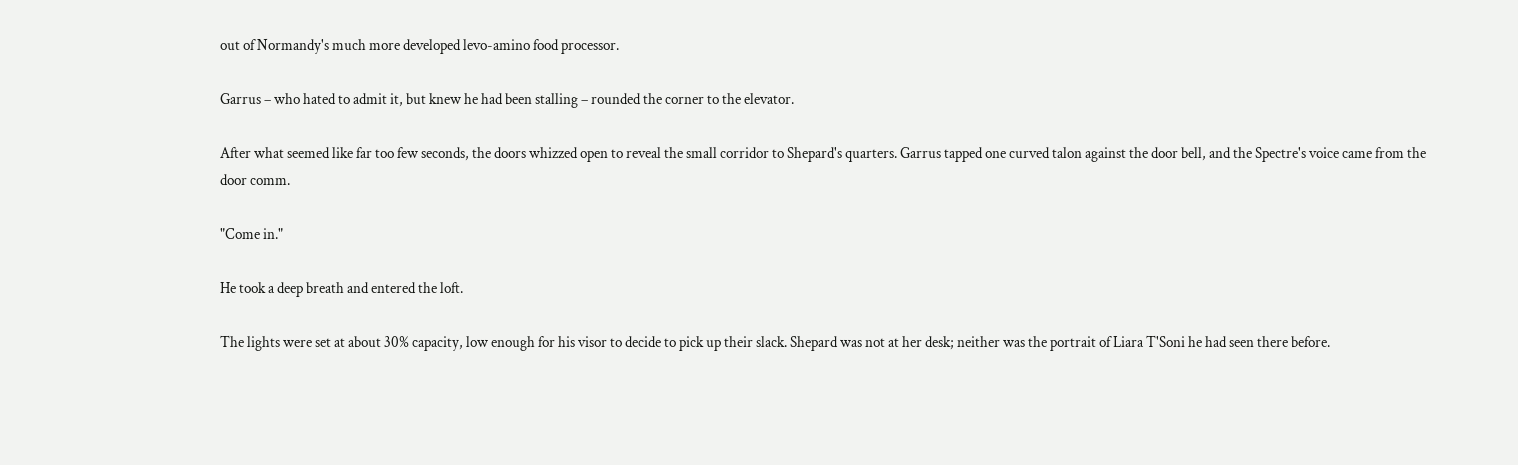out of Normandy's much more developed levo-amino food processor.

Garrus – who hated to admit it, but knew he had been stalling – rounded the corner to the elevator.

After what seemed like far too few seconds, the doors whizzed open to reveal the small corridor to Shepard's quarters. Garrus tapped one curved talon against the door bell, and the Spectre's voice came from the door comm.

"Come in."

He took a deep breath and entered the loft.

The lights were set at about 30% capacity, low enough for his visor to decide to pick up their slack. Shepard was not at her desk; neither was the portrait of Liara T'Soni he had seen there before.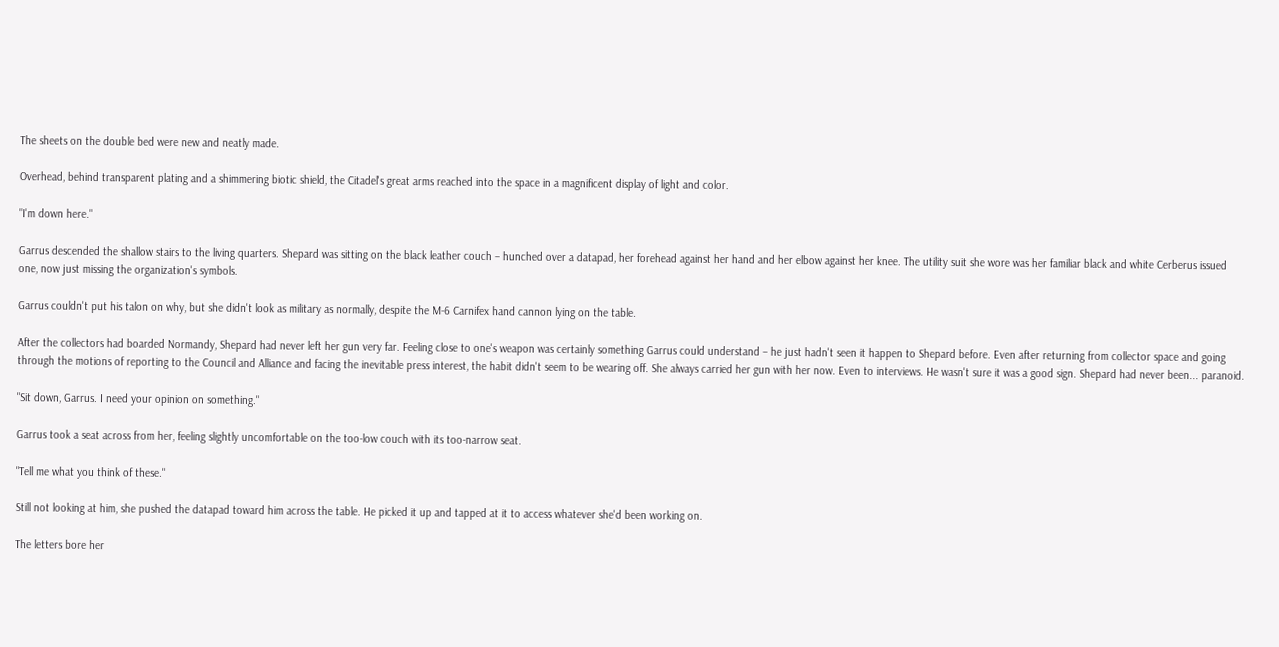The sheets on the double bed were new and neatly made.

Overhead, behind transparent plating and a shimmering biotic shield, the Citadel's great arms reached into the space in a magnificent display of light and color.

"I'm down here."

Garrus descended the shallow stairs to the living quarters. Shepard was sitting on the black leather couch – hunched over a datapad, her forehead against her hand and her elbow against her knee. The utility suit she wore was her familiar black and white Cerberus issued one, now just missing the organization's symbols.

Garrus couldn't put his talon on why, but she didn't look as military as normally, despite the M-6 Carnifex hand cannon lying on the table.

After the collectors had boarded Normandy, Shepard had never left her gun very far. Feeling close to one's weapon was certainly something Garrus could understand – he just hadn't seen it happen to Shepard before. Even after returning from collector space and going through the motions of reporting to the Council and Alliance and facing the inevitable press interest, the habit didn't seem to be wearing off. She always carried her gun with her now. Even to interviews. He wasn't sure it was a good sign. Shepard had never been... paranoid.

"Sit down, Garrus. I need your opinion on something."

Garrus took a seat across from her, feeling slightly uncomfortable on the too-low couch with its too-narrow seat.

"Tell me what you think of these."

Still not looking at him, she pushed the datapad toward him across the table. He picked it up and tapped at it to access whatever she'd been working on.

The letters bore her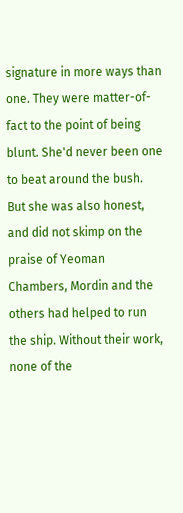signature in more ways than one. They were matter-of-fact to the point of being blunt. She'd never been one to beat around the bush. But she was also honest, and did not skimp on the praise of Yeoman Chambers, Mordin and the others had helped to run the ship. Without their work, none of the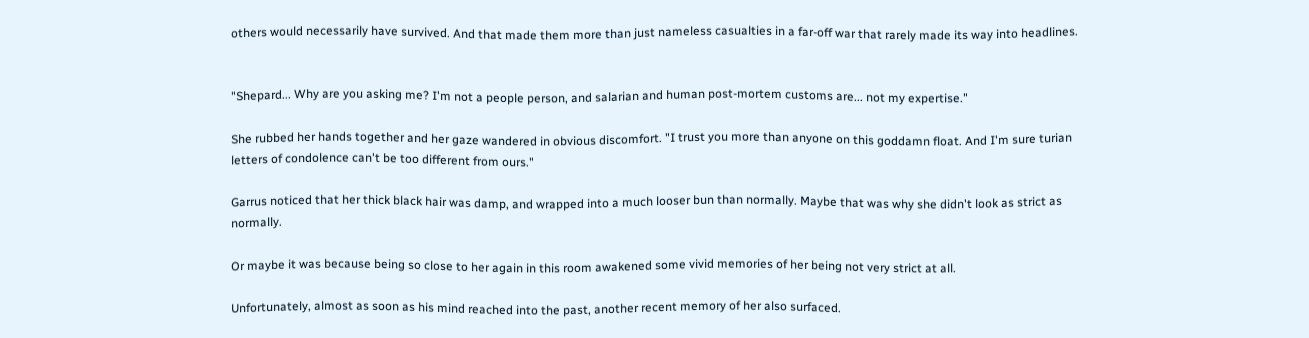others would necessarily have survived. And that made them more than just nameless casualties in a far-off war that rarely made its way into headlines.


"Shepard... Why are you asking me? I'm not a people person, and salarian and human post-mortem customs are... not my expertise."

She rubbed her hands together and her gaze wandered in obvious discomfort. "I trust you more than anyone on this goddamn float. And I'm sure turian letters of condolence can't be too different from ours."

Garrus noticed that her thick black hair was damp, and wrapped into a much looser bun than normally. Maybe that was why she didn't look as strict as normally.

Or maybe it was because being so close to her again in this room awakened some vivid memories of her being not very strict at all.

Unfortunately, almost as soon as his mind reached into the past, another recent memory of her also surfaced.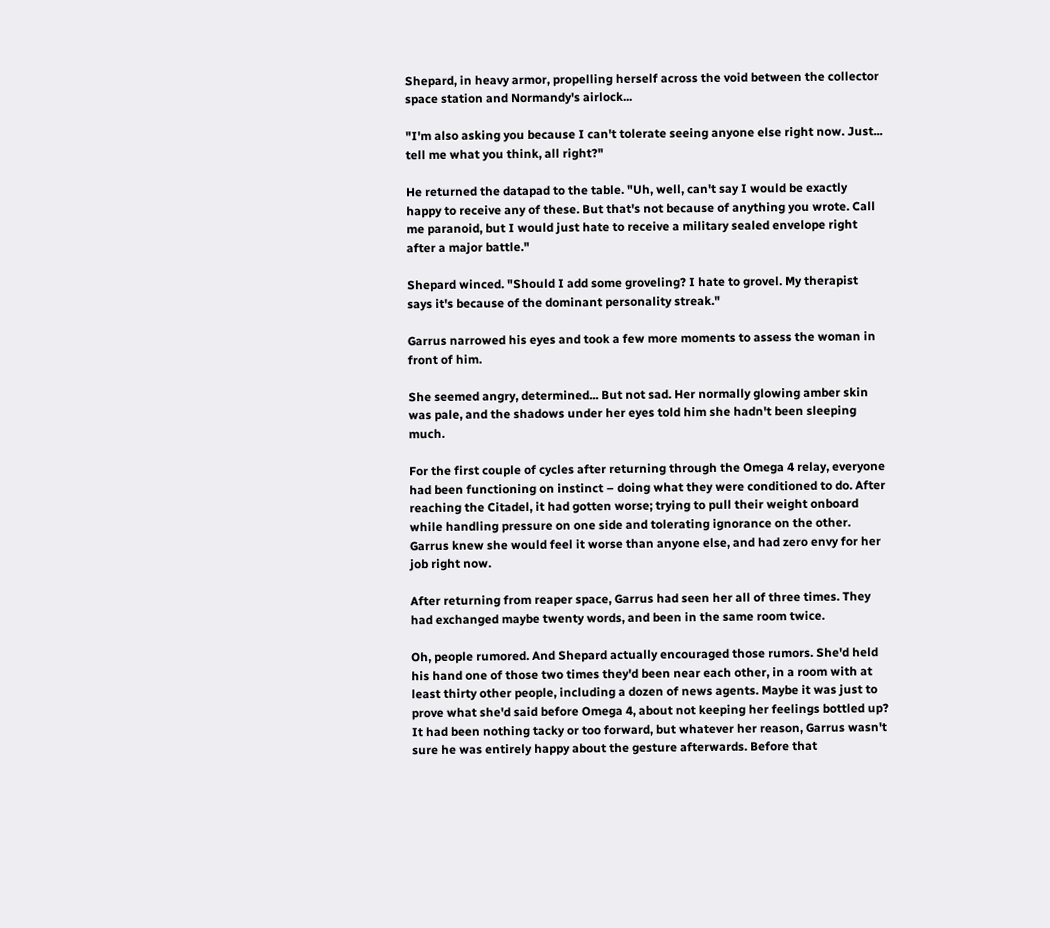Shepard, in heavy armor, propelling herself across the void between the collector space station and Normandy's airlock...

"I'm also asking you because I can't tolerate seeing anyone else right now. Just... tell me what you think, all right?"

He returned the datapad to the table. "Uh, well, can't say I would be exactly happy to receive any of these. But that's not because of anything you wrote. Call me paranoid, but I would just hate to receive a military sealed envelope right after a major battle."

Shepard winced. "Should I add some groveling? I hate to grovel. My therapist says it's because of the dominant personality streak."

Garrus narrowed his eyes and took a few more moments to assess the woman in front of him.

She seemed angry, determined... But not sad. Her normally glowing amber skin was pale, and the shadows under her eyes told him she hadn't been sleeping much.

For the first couple of cycles after returning through the Omega 4 relay, everyone had been functioning on instinct – doing what they were conditioned to do. After reaching the Citadel, it had gotten worse; trying to pull their weight onboard while handling pressure on one side and tolerating ignorance on the other. Garrus knew she would feel it worse than anyone else, and had zero envy for her job right now.

After returning from reaper space, Garrus had seen her all of three times. They had exchanged maybe twenty words, and been in the same room twice.

Oh, people rumored. And Shepard actually encouraged those rumors. She'd held his hand one of those two times they'd been near each other, in a room with at least thirty other people, including a dozen of news agents. Maybe it was just to prove what she'd said before Omega 4, about not keeping her feelings bottled up? It had been nothing tacky or too forward, but whatever her reason, Garrus wasn't sure he was entirely happy about the gesture afterwards. Before that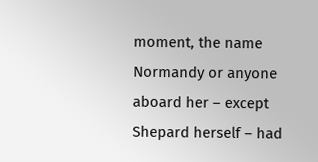moment, the name Normandy or anyone aboard her – except Shepard herself – had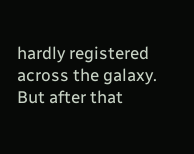hardly registered across the galaxy. But after that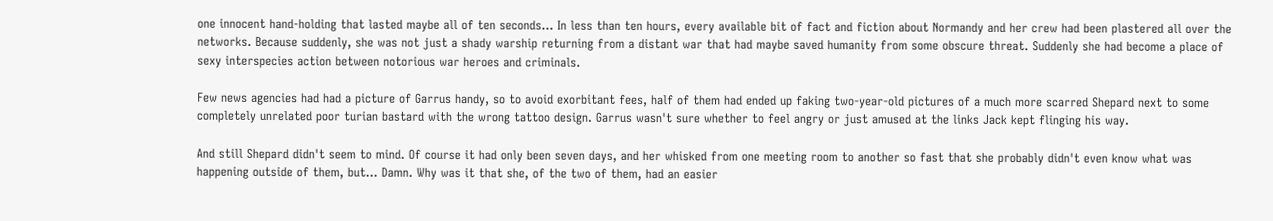one innocent hand-holding that lasted maybe all of ten seconds... In less than ten hours, every available bit of fact and fiction about Normandy and her crew had been plastered all over the networks. Because suddenly, she was not just a shady warship returning from a distant war that had maybe saved humanity from some obscure threat. Suddenly she had become a place of sexy interspecies action between notorious war heroes and criminals.

Few news agencies had had a picture of Garrus handy, so to avoid exorbitant fees, half of them had ended up faking two-year-old pictures of a much more scarred Shepard next to some completely unrelated poor turian bastard with the wrong tattoo design. Garrus wasn't sure whether to feel angry or just amused at the links Jack kept flinging his way.

And still Shepard didn't seem to mind. Of course it had only been seven days, and her whisked from one meeting room to another so fast that she probably didn't even know what was happening outside of them, but... Damn. Why was it that she, of the two of them, had an easier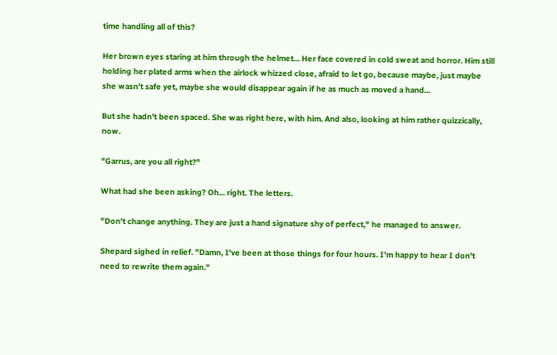time handling all of this?

Her brown eyes staring at him through the helmet... Her face covered in cold sweat and horror. Him still holding her plated arms when the airlock whizzed close, afraid to let go, because maybe, just maybe she wasn't safe yet, maybe she would disappear again if he as much as moved a hand...

But she hadn't been spaced. She was right here, with him. And also, looking at him rather quizzically, now.

"Garrus, are you all right?"

What had she been asking? Oh... right. The letters.

"Don't change anything. They are just a hand signature shy of perfect," he managed to answer.

Shepard sighed in relief. "Damn, I've been at those things for four hours. I'm happy to hear I don't need to rewrite them again."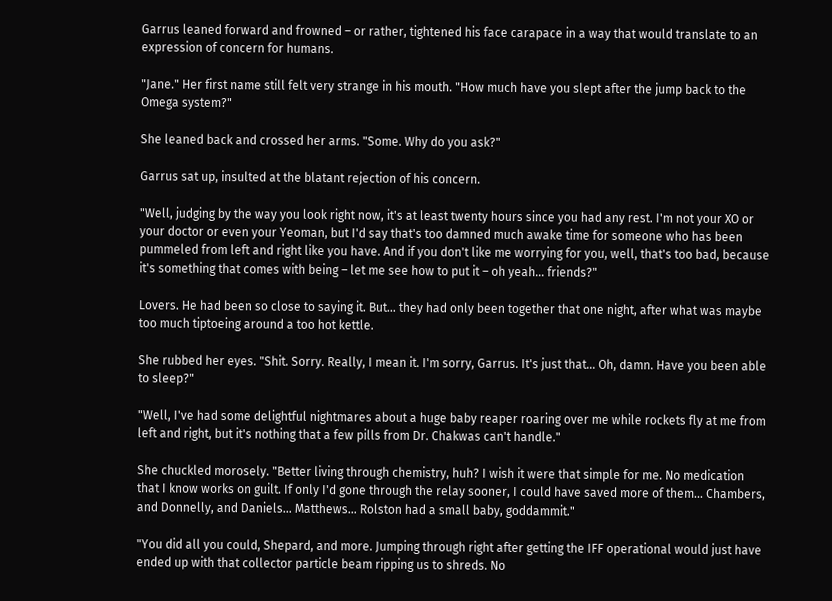Garrus leaned forward and frowned – or rather, tightened his face carapace in a way that would translate to an expression of concern for humans.

"Jane." Her first name still felt very strange in his mouth. "How much have you slept after the jump back to the Omega system?"

She leaned back and crossed her arms. "Some. Why do you ask?"

Garrus sat up, insulted at the blatant rejection of his concern.

"Well, judging by the way you look right now, it's at least twenty hours since you had any rest. I'm not your XO or your doctor or even your Yeoman, but I'd say that's too damned much awake time for someone who has been pummeled from left and right like you have. And if you don't like me worrying for you, well, that's too bad, because it's something that comes with being – let me see how to put it – oh yeah... friends?"

Lovers. He had been so close to saying it. But... they had only been together that one night, after what was maybe too much tiptoeing around a too hot kettle.

She rubbed her eyes. "Shit. Sorry. Really, I mean it. I'm sorry, Garrus. It's just that... Oh, damn. Have you been able to sleep?"

"Well, I've had some delightful nightmares about a huge baby reaper roaring over me while rockets fly at me from left and right, but it's nothing that a few pills from Dr. Chakwas can't handle."

She chuckled morosely. "Better living through chemistry, huh? I wish it were that simple for me. No medication that I know works on guilt. If only I'd gone through the relay sooner, I could have saved more of them... Chambers, and Donnelly, and Daniels... Matthews... Rolston had a small baby, goddammit."

"You did all you could, Shepard, and more. Jumping through right after getting the IFF operational would just have ended up with that collector particle beam ripping us to shreds. No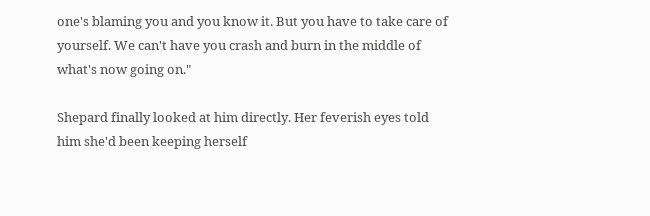one's blaming you and you know it. But you have to take care of yourself. We can't have you crash and burn in the middle of what's now going on."

Shepard finally looked at him directly. Her feverish eyes told him she'd been keeping herself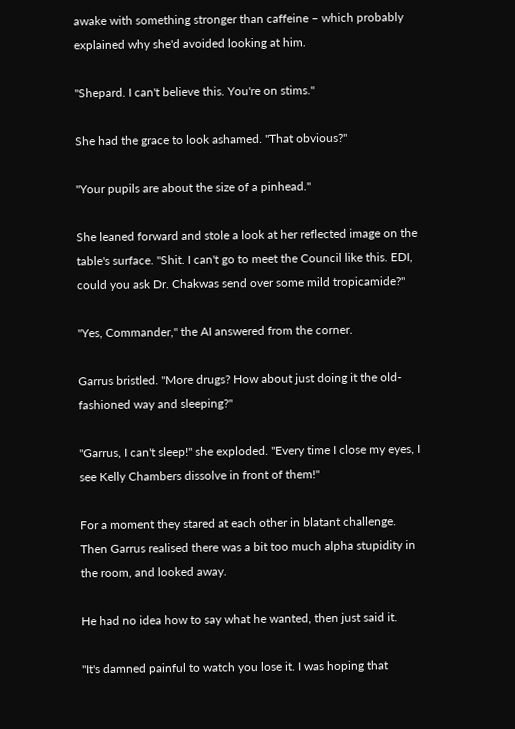awake with something stronger than caffeine – which probably explained why she'd avoided looking at him.

"Shepard. I can't believe this. You're on stims."

She had the grace to look ashamed. "That obvious?"

"Your pupils are about the size of a pinhead."

She leaned forward and stole a look at her reflected image on the table's surface. "Shit. I can't go to meet the Council like this. EDI, could you ask Dr. Chakwas send over some mild tropicamide?"

"Yes, Commander," the AI answered from the corner.

Garrus bristled. "More drugs? How about just doing it the old-fashioned way and sleeping?"

"Garrus, I can't sleep!" she exploded. "Every time I close my eyes, I see Kelly Chambers dissolve in front of them!"

For a moment they stared at each other in blatant challenge. Then Garrus realised there was a bit too much alpha stupidity in the room, and looked away.

He had no idea how to say what he wanted, then just said it.

"It's damned painful to watch you lose it. I was hoping that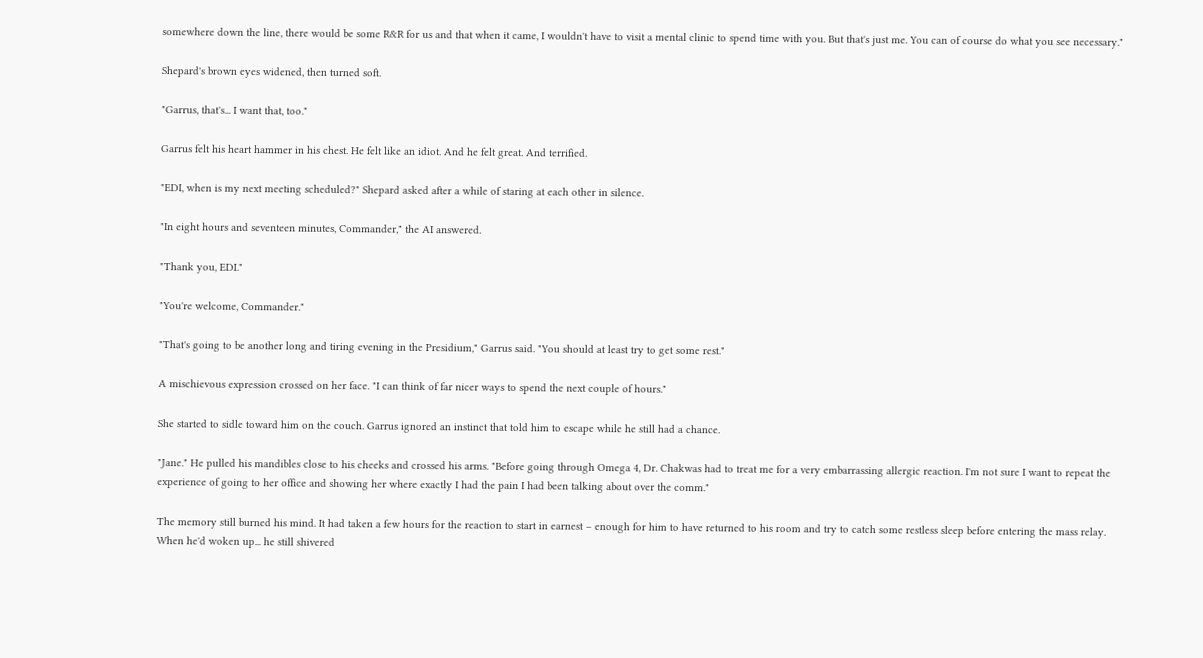somewhere down the line, there would be some R&R for us and that when it came, I wouldn't have to visit a mental clinic to spend time with you. But that's just me. You can of course do what you see necessary."

Shepard's brown eyes widened, then turned soft.

"Garrus, that's... I want that, too."

Garrus felt his heart hammer in his chest. He felt like an idiot. And he felt great. And terrified.

"EDI, when is my next meeting scheduled?" Shepard asked after a while of staring at each other in silence.

"In eight hours and seventeen minutes, Commander," the AI answered.

"Thank you, EDI."

"You're welcome, Commander."

"That's going to be another long and tiring evening in the Presidium," Garrus said. "You should at least try to get some rest."

A mischievous expression crossed on her face. "I can think of far nicer ways to spend the next couple of hours."

She started to sidle toward him on the couch. Garrus ignored an instinct that told him to escape while he still had a chance.

"Jane." He pulled his mandibles close to his cheeks and crossed his arms. "Before going through Omega 4, Dr. Chakwas had to treat me for a very embarrassing allergic reaction. I'm not sure I want to repeat the experience of going to her office and showing her where exactly I had the pain I had been talking about over the comm."

The memory still burned his mind. It had taken a few hours for the reaction to start in earnest – enough for him to have returned to his room and try to catch some restless sleep before entering the mass relay. When he'd woken up... he still shivered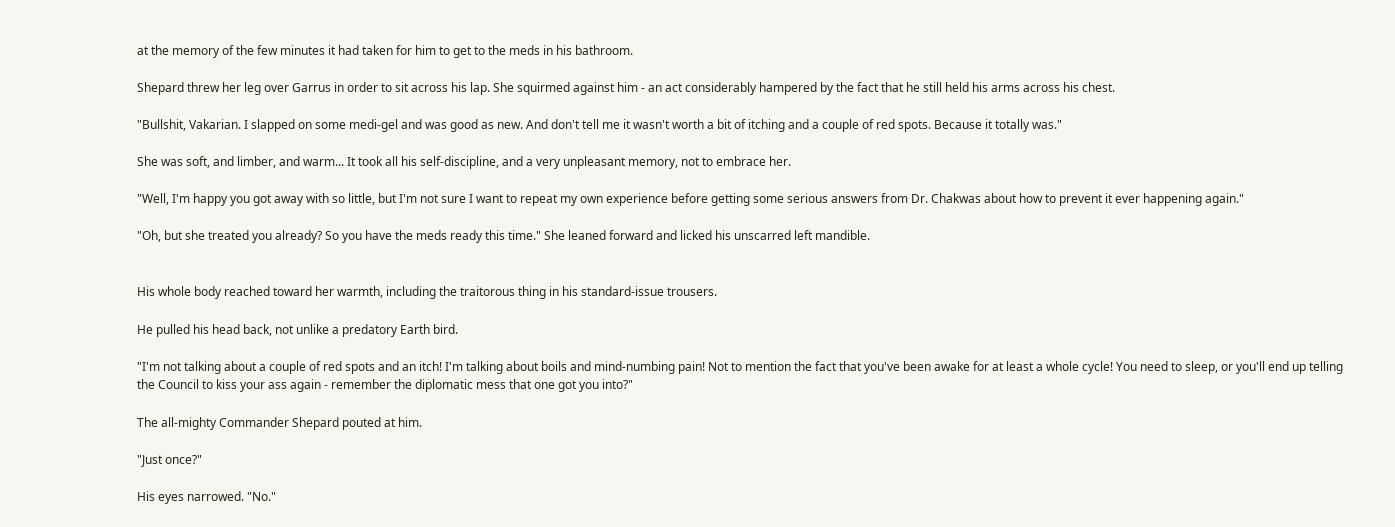at the memory of the few minutes it had taken for him to get to the meds in his bathroom.

Shepard threw her leg over Garrus in order to sit across his lap. She squirmed against him - an act considerably hampered by the fact that he still held his arms across his chest.

"Bullshit, Vakarian. I slapped on some medi-gel and was good as new. And don't tell me it wasn't worth a bit of itching and a couple of red spots. Because it totally was."

She was soft, and limber, and warm... It took all his self-discipline, and a very unpleasant memory, not to embrace her.

"Well, I'm happy you got away with so little, but I'm not sure I want to repeat my own experience before getting some serious answers from Dr. Chakwas about how to prevent it ever happening again."

"Oh, but she treated you already? So you have the meds ready this time." She leaned forward and licked his unscarred left mandible.


His whole body reached toward her warmth, including the traitorous thing in his standard-issue trousers.

He pulled his head back, not unlike a predatory Earth bird.

"I'm not talking about a couple of red spots and an itch! I'm talking about boils and mind-numbing pain! Not to mention the fact that you've been awake for at least a whole cycle! You need to sleep, or you'll end up telling the Council to kiss your ass again - remember the diplomatic mess that one got you into?"

The all-mighty Commander Shepard pouted at him.

"Just once?"

His eyes narrowed. "No."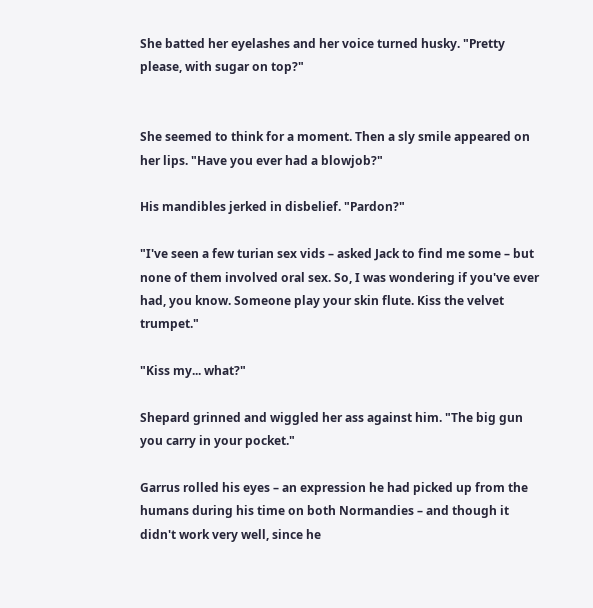She batted her eyelashes and her voice turned husky. "Pretty please, with sugar on top?"


She seemed to think for a moment. Then a sly smile appeared on her lips. "Have you ever had a blowjob?"

His mandibles jerked in disbelief. "Pardon?"

"I've seen a few turian sex vids – asked Jack to find me some – but none of them involved oral sex. So, I was wondering if you've ever had, you know. Someone play your skin flute. Kiss the velvet trumpet."

"Kiss my... what?"

Shepard grinned and wiggled her ass against him. "The big gun you carry in your pocket."

Garrus rolled his eyes – an expression he had picked up from the humans during his time on both Normandies – and though it didn't work very well, since he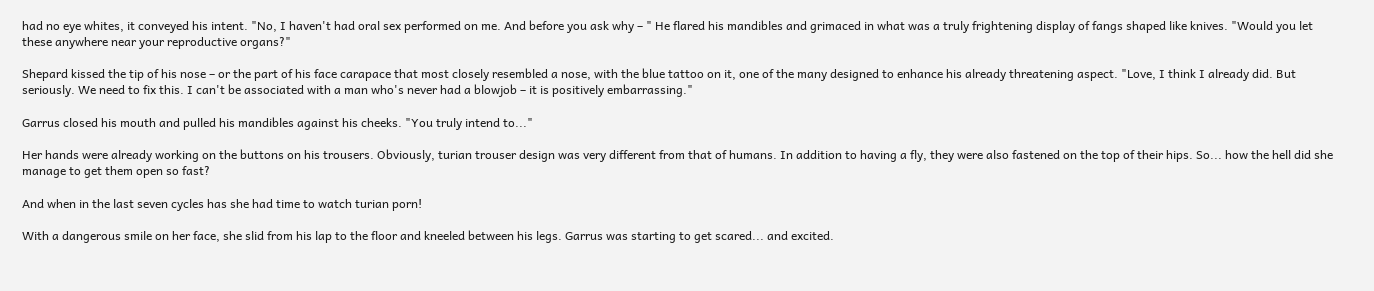had no eye whites, it conveyed his intent. "No, I haven't had oral sex performed on me. And before you ask why – " He flared his mandibles and grimaced in what was a truly frightening display of fangs shaped like knives. "Would you let these anywhere near your reproductive organs?"

Shepard kissed the tip of his nose – or the part of his face carapace that most closely resembled a nose, with the blue tattoo on it, one of the many designed to enhance his already threatening aspect. "Love, I think I already did. But seriously. We need to fix this. I can't be associated with a man who's never had a blowjob – it is positively embarrassing."

Garrus closed his mouth and pulled his mandibles against his cheeks. "You truly intend to..."

Her hands were already working on the buttons on his trousers. Obviously, turian trouser design was very different from that of humans. In addition to having a fly, they were also fastened on the top of their hips. So... how the hell did she manage to get them open so fast?

And when in the last seven cycles has she had time to watch turian porn!

With a dangerous smile on her face, she slid from his lap to the floor and kneeled between his legs. Garrus was starting to get scared... and excited.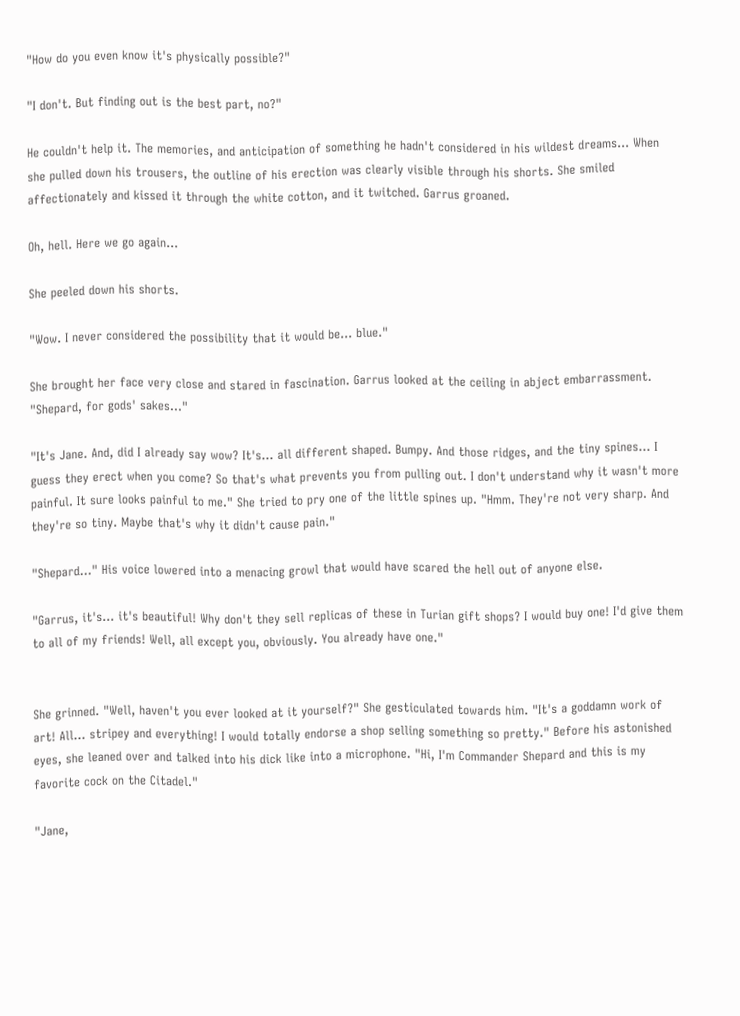"How do you even know it's physically possible?"

"I don't. But finding out is the best part, no?"

He couldn't help it. The memories, and anticipation of something he hadn't considered in his wildest dreams... When she pulled down his trousers, the outline of his erection was clearly visible through his shorts. She smiled affectionately and kissed it through the white cotton, and it twitched. Garrus groaned.

Oh, hell. Here we go again...

She peeled down his shorts.

"Wow. I never considered the possibility that it would be... blue."

She brought her face very close and stared in fascination. Garrus looked at the ceiling in abject embarrassment. "Shepard, for gods' sakes..."

"It's Jane. And, did I already say wow? It's... all different shaped. Bumpy. And those ridges, and the tiny spines... I guess they erect when you come? So that's what prevents you from pulling out. I don't understand why it wasn't more painful. It sure looks painful to me." She tried to pry one of the little spines up. "Hmm. They're not very sharp. And they're so tiny. Maybe that's why it didn't cause pain."

"Shepard..." His voice lowered into a menacing growl that would have scared the hell out of anyone else.

"Garrus, it's... it's beautiful! Why don't they sell replicas of these in Turian gift shops? I would buy one! I'd give them to all of my friends! Well, all except you, obviously. You already have one."


She grinned. "Well, haven't you ever looked at it yourself?" She gesticulated towards him. "It's a goddamn work of art! All... stripey and everything! I would totally endorse a shop selling something so pretty." Before his astonished eyes, she leaned over and talked into his dick like into a microphone. "Hi, I'm Commander Shepard and this is my favorite cock on the Citadel."

"Jane,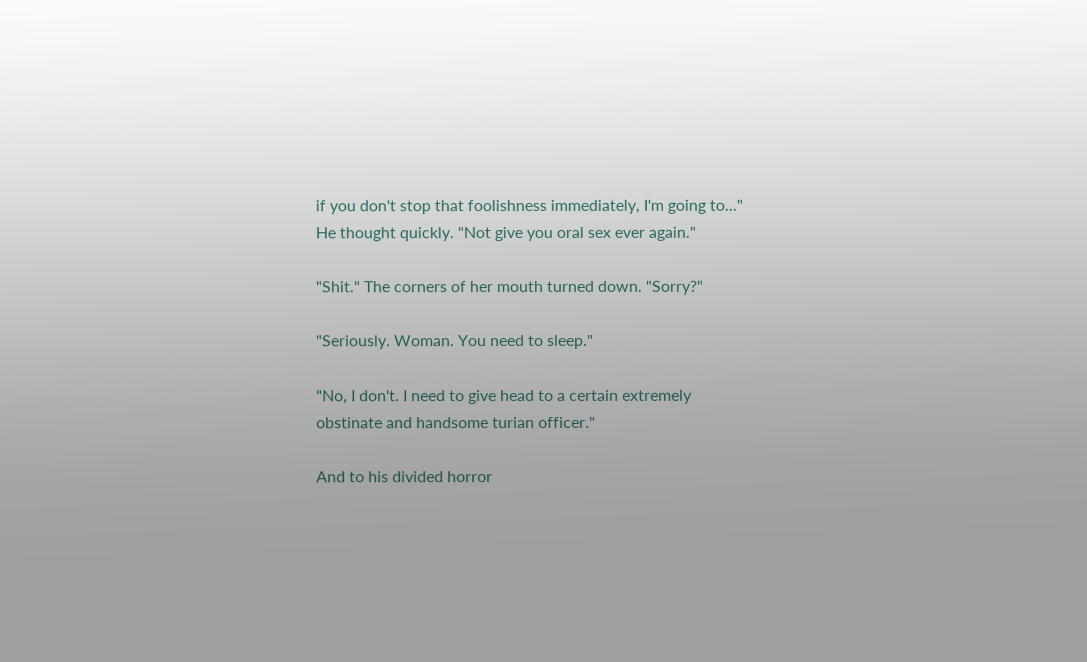if you don't stop that foolishness immediately, I'm going to..." He thought quickly. "Not give you oral sex ever again."

"Shit." The corners of her mouth turned down. "Sorry?"

"Seriously. Woman. You need to sleep."

"No, I don't. I need to give head to a certain extremely obstinate and handsome turian officer."

And to his divided horror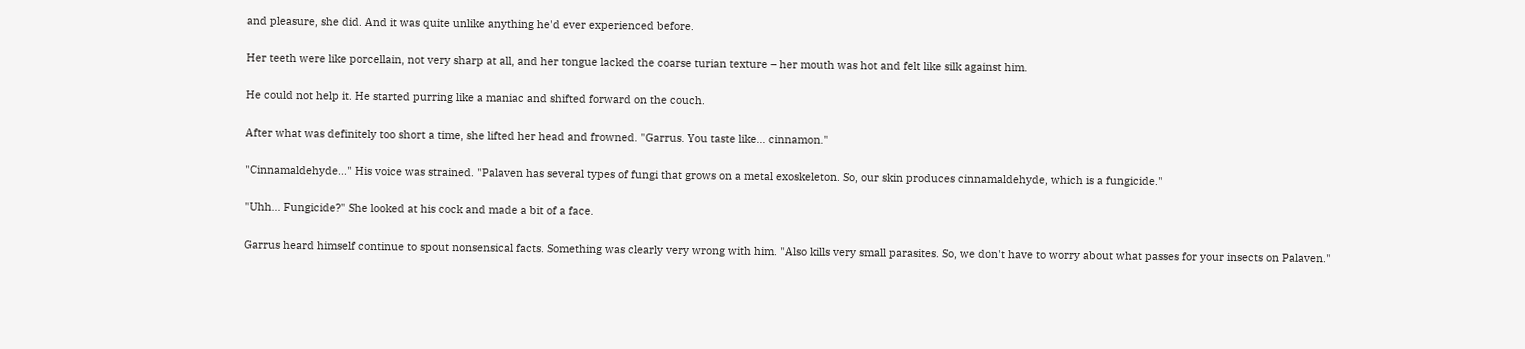and pleasure, she did. And it was quite unlike anything he'd ever experienced before.

Her teeth were like porcellain, not very sharp at all, and her tongue lacked the coarse turian texture – her mouth was hot and felt like silk against him.

He could not help it. He started purring like a maniac and shifted forward on the couch.

After what was definitely too short a time, she lifted her head and frowned. "Garrus. You taste like... cinnamon."

"Cinnamaldehyde..." His voice was strained. "Palaven has several types of fungi that grows on a metal exoskeleton. So, our skin produces cinnamaldehyde, which is a fungicide."

"Uhh... Fungicide?" She looked at his cock and made a bit of a face.

Garrus heard himself continue to spout nonsensical facts. Something was clearly very wrong with him. "Also kills very small parasites. So, we don't have to worry about what passes for your insects on Palaven."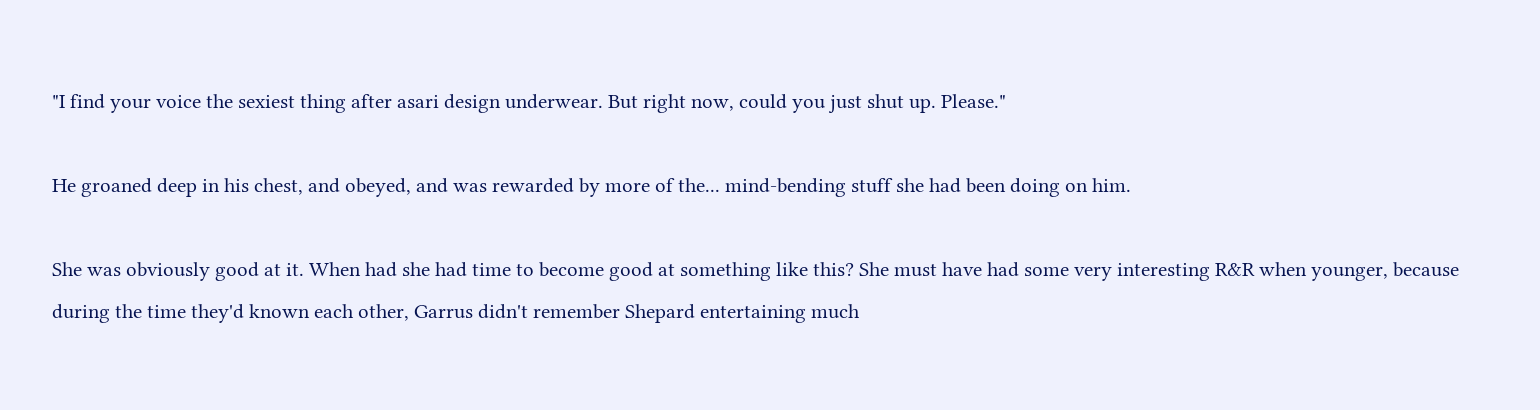"I find your voice the sexiest thing after asari design underwear. But right now, could you just shut up. Please."

He groaned deep in his chest, and obeyed, and was rewarded by more of the... mind-bending stuff she had been doing on him.

She was obviously good at it. When had she had time to become good at something like this? She must have had some very interesting R&R when younger, because during the time they'd known each other, Garrus didn't remember Shepard entertaining much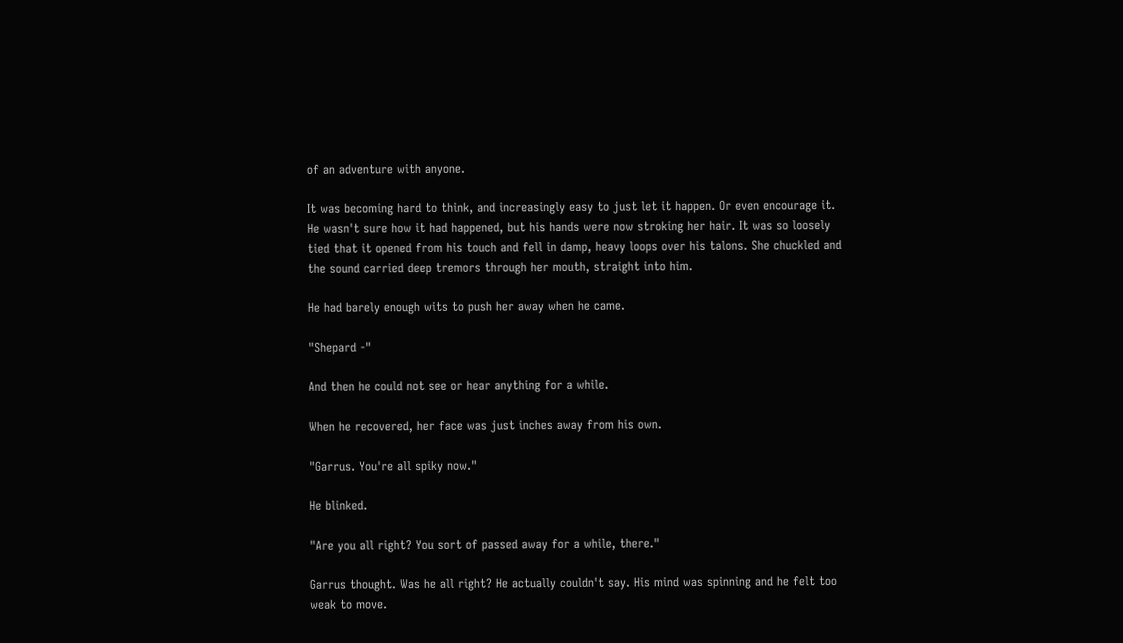of an adventure with anyone.

It was becoming hard to think, and increasingly easy to just let it happen. Or even encourage it. He wasn't sure how it had happened, but his hands were now stroking her hair. It was so loosely tied that it opened from his touch and fell in damp, heavy loops over his talons. She chuckled and the sound carried deep tremors through her mouth, straight into him.

He had barely enough wits to push her away when he came.

"Shepard -"

And then he could not see or hear anything for a while.

When he recovered, her face was just inches away from his own.

"Garrus. You're all spiky now."

He blinked.

"Are you all right? You sort of passed away for a while, there."

Garrus thought. Was he all right? He actually couldn't say. His mind was spinning and he felt too weak to move.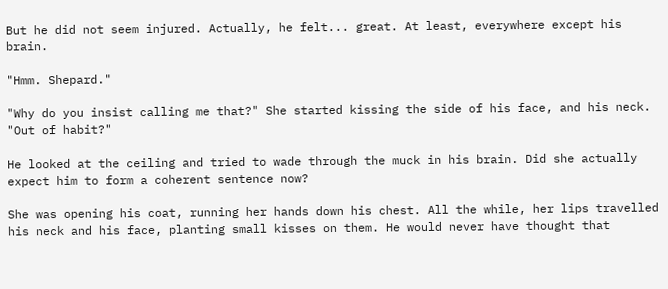But he did not seem injured. Actually, he felt... great. At least, everywhere except his brain.

"Hmm. Shepard."

"Why do you insist calling me that?" She started kissing the side of his face, and his neck. "Out of habit?"

He looked at the ceiling and tried to wade through the muck in his brain. Did she actually expect him to form a coherent sentence now?

She was opening his coat, running her hands down his chest. All the while, her lips travelled his neck and his face, planting small kisses on them. He would never have thought that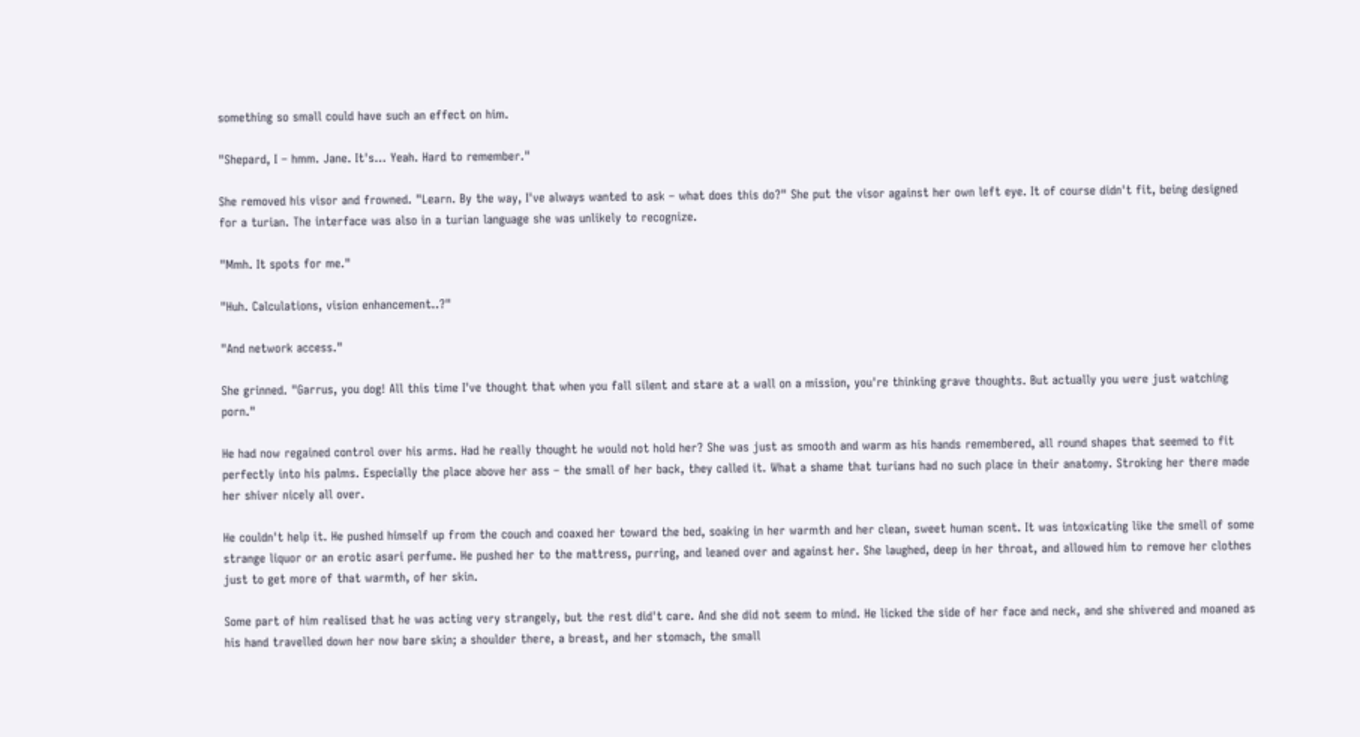something so small could have such an effect on him.

"Shepard, I – hmm. Jane. It's... Yeah. Hard to remember."

She removed his visor and frowned. "Learn. By the way, I've always wanted to ask – what does this do?" She put the visor against her own left eye. It of course didn't fit, being designed for a turian. The interface was also in a turian language she was unlikely to recognize.

"Mmh. It spots for me."

"Huh. Calculations, vision enhancement..?"

"And network access."

She grinned. "Garrus, you dog! All this time I've thought that when you fall silent and stare at a wall on a mission, you're thinking grave thoughts. But actually you were just watching porn."

He had now regained control over his arms. Had he really thought he would not hold her? She was just as smooth and warm as his hands remembered, all round shapes that seemed to fit perfectly into his palms. Especially the place above her ass – the small of her back, they called it. What a shame that turians had no such place in their anatomy. Stroking her there made her shiver nicely all over.

He couldn't help it. He pushed himself up from the couch and coaxed her toward the bed, soaking in her warmth and her clean, sweet human scent. It was intoxicating like the smell of some strange liquor or an erotic asari perfume. He pushed her to the mattress, purring, and leaned over and against her. She laughed, deep in her throat, and allowed him to remove her clothes just to get more of that warmth, of her skin.

Some part of him realised that he was acting very strangely, but the rest did't care. And she did not seem to mind. He licked the side of her face and neck, and she shivered and moaned as his hand travelled down her now bare skin; a shoulder there, a breast, and her stomach, the small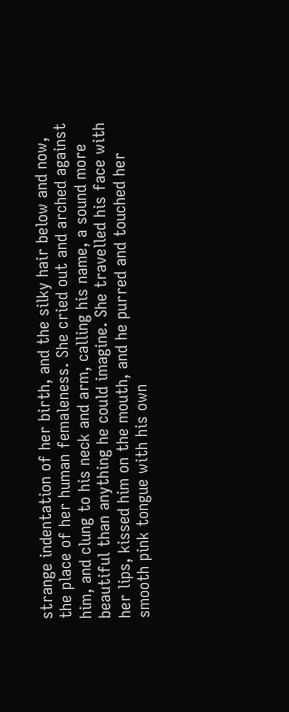strange indentation of her birth, and the silky hair below and now, the place of her human femaleness. She cried out and arched against him, and clung to his neck and arm, calling his name, a sound more beautiful than anything he could imagine. She travelled his face with her lips, kissed him on the mouth, and he purred and touched her smooth pink tongue with his own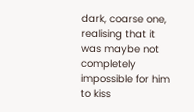dark, coarse one, realising that it was maybe not completely impossible for him to kiss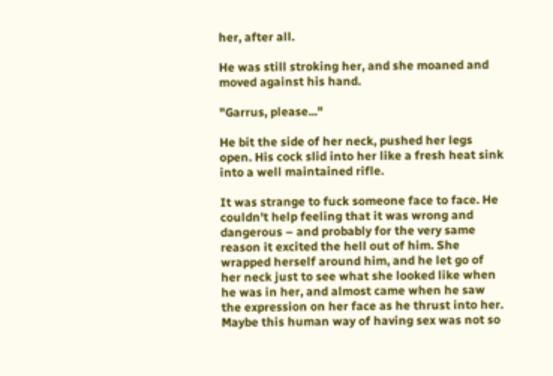her, after all.

He was still stroking her, and she moaned and moved against his hand.

"Garrus, please..."

He bit the side of her neck, pushed her legs open. His cock slid into her like a fresh heat sink into a well maintained rifle.

It was strange to fuck someone face to face. He couldn't help feeling that it was wrong and dangerous – and probably for the very same reason it excited the hell out of him. She wrapped herself around him, and he let go of her neck just to see what she looked like when he was in her, and almost came when he saw the expression on her face as he thrust into her. Maybe this human way of having sex was not so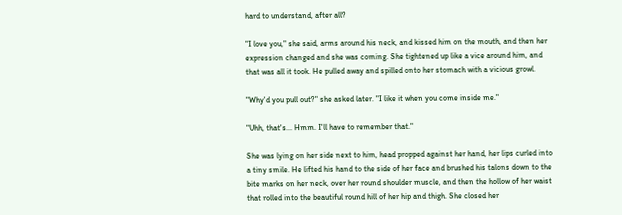hard to understand, after all?

"I love you," she said, arms around his neck, and kissed him on the mouth, and then her expression changed and she was coming. She tightened up like a vice around him, and that was all it took. He pulled away and spilled onto her stomach with a vicious growl.

"Why'd you pull out?" she asked later. "I like it when you come inside me."

"Uhh, that's... Hmm. I'll have to remember that."

She was lying on her side next to him, head propped against her hand, her lips curled into a tiny smile. He lifted his hand to the side of her face and brushed his talons down to the bite marks on her neck, over her round shoulder muscle, and then the hollow of her waist that rolled into the beautiful round hill of her hip and thigh. She closed her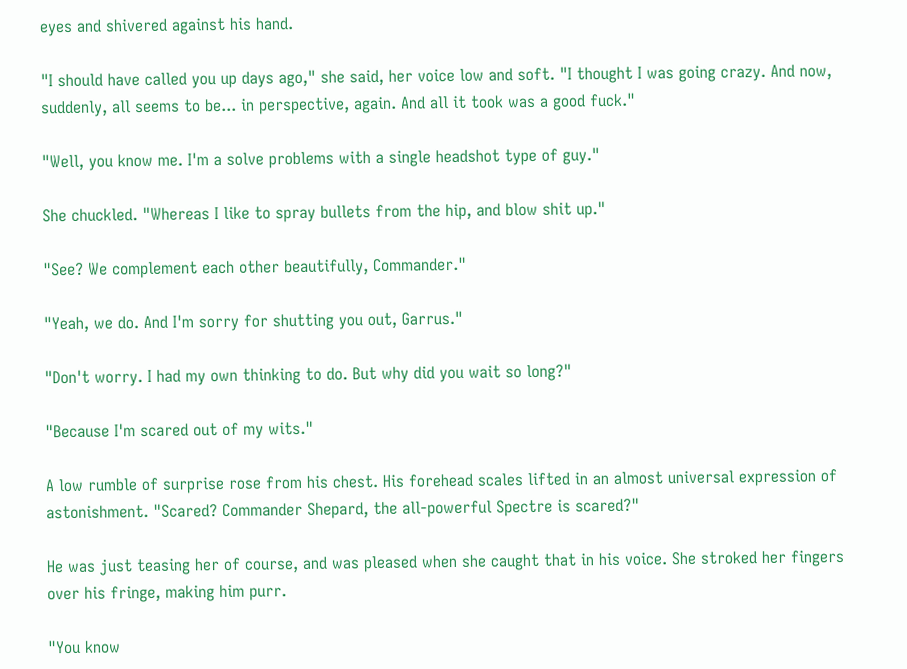eyes and shivered against his hand.

"I should have called you up days ago," she said, her voice low and soft. "I thought I was going crazy. And now, suddenly, all seems to be... in perspective, again. And all it took was a good fuck."

"Well, you know me. I'm a solve problems with a single headshot type of guy."

She chuckled. "Whereas I like to spray bullets from the hip, and blow shit up."

"See? We complement each other beautifully, Commander."

"Yeah, we do. And I'm sorry for shutting you out, Garrus."

"Don't worry. I had my own thinking to do. But why did you wait so long?"

"Because I'm scared out of my wits."

A low rumble of surprise rose from his chest. His forehead scales lifted in an almost universal expression of astonishment. "Scared? Commander Shepard, the all-powerful Spectre is scared?"

He was just teasing her of course, and was pleased when she caught that in his voice. She stroked her fingers over his fringe, making him purr.

"You know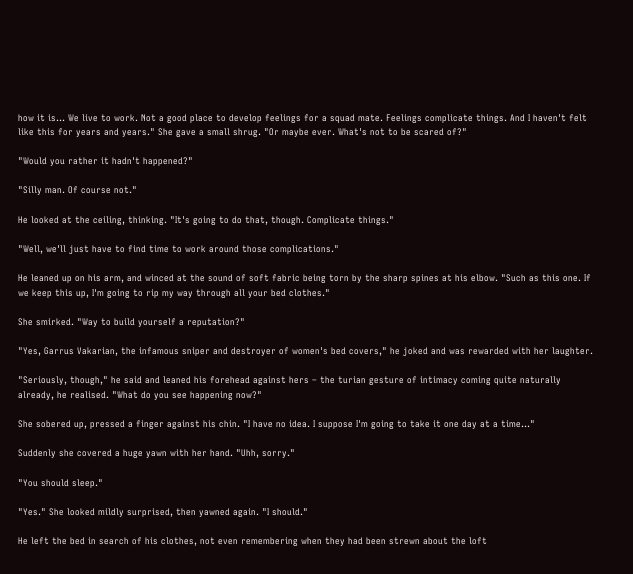how it is... We live to work. Not a good place to develop feelings for a squad mate. Feelings complicate things. And I haven't felt like this for years and years." She gave a small shrug. "Or maybe ever. What's not to be scared of?"

"Would you rather it hadn't happened?"

"Silly man. Of course not."

He looked at the ceiling, thinking. "It's going to do that, though. Complicate things."

"Well, we'll just have to find time to work around those complications."

He leaned up on his arm, and winced at the sound of soft fabric being torn by the sharp spines at his elbow. "Such as this one. If we keep this up, I'm going to rip my way through all your bed clothes."

She smirked. "Way to build yourself a reputation?"

"Yes, Garrus Vakarian, the infamous sniper and destroyer of women's bed covers," he joked and was rewarded with her laughter.

"Seriously, though," he said and leaned his forehead against hers – the turian gesture of intimacy coming quite naturally already, he realised. "What do you see happening now?"

She sobered up, pressed a finger against his chin. "I have no idea. I suppose I'm going to take it one day at a time..."

Suddenly she covered a huge yawn with her hand. "Uhh, sorry."

"You should sleep."

"Yes." She looked mildly surprised, then yawned again. "I should."

He left the bed in search of his clothes, not even remembering when they had been strewn about the loft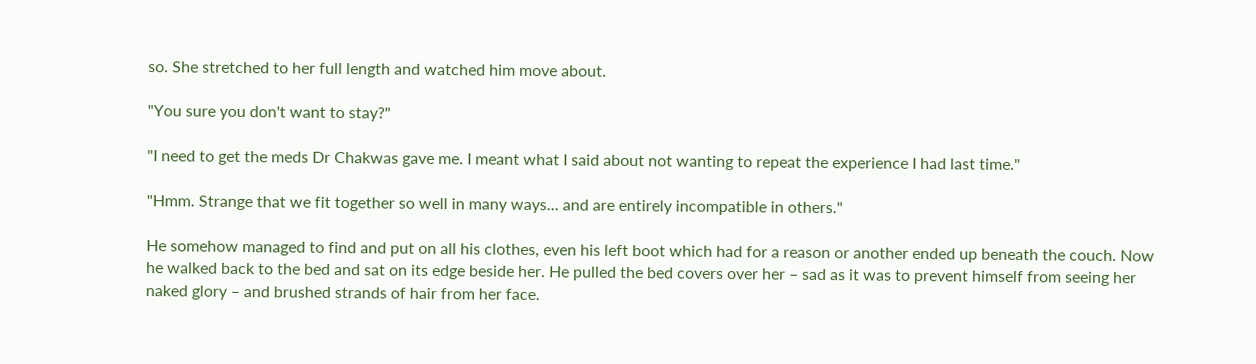so. She stretched to her full length and watched him move about.

"You sure you don't want to stay?"

"I need to get the meds Dr Chakwas gave me. I meant what I said about not wanting to repeat the experience I had last time."

"Hmm. Strange that we fit together so well in many ways... and are entirely incompatible in others."

He somehow managed to find and put on all his clothes, even his left boot which had for a reason or another ended up beneath the couch. Now he walked back to the bed and sat on its edge beside her. He pulled the bed covers over her – sad as it was to prevent himself from seeing her naked glory – and brushed strands of hair from her face.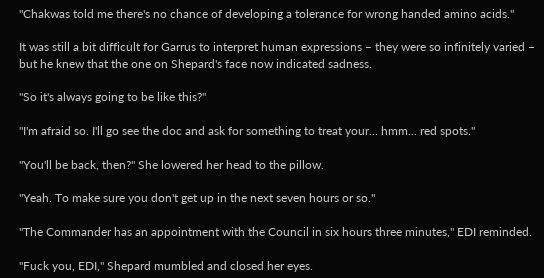"Chakwas told me there's no chance of developing a tolerance for wrong handed amino acids."

It was still a bit difficult for Garrus to interpret human expressions – they were so infinitely varied – but he knew that the one on Shepard's face now indicated sadness.

"So it's always going to be like this?"

"I'm afraid so. I'll go see the doc and ask for something to treat your... hmm... red spots."

"You'll be back, then?" She lowered her head to the pillow.

"Yeah. To make sure you don't get up in the next seven hours or so."

"The Commander has an appointment with the Council in six hours three minutes," EDI reminded.

"Fuck you, EDI," Shepard mumbled and closed her eyes.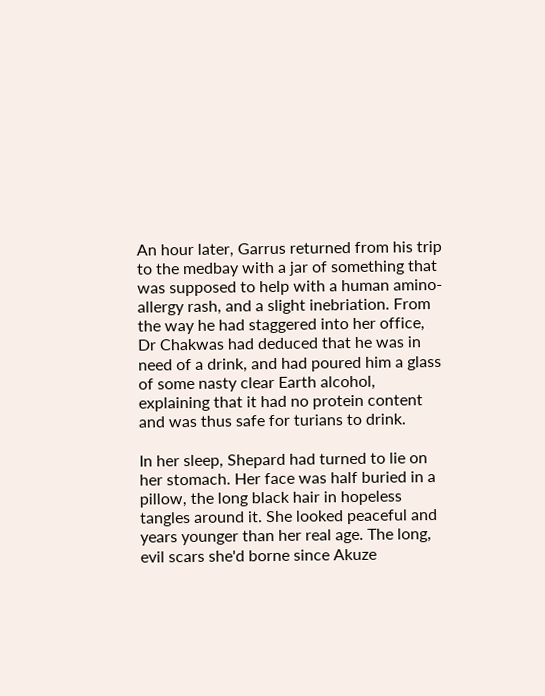An hour later, Garrus returned from his trip to the medbay with a jar of something that was supposed to help with a human amino-allergy rash, and a slight inebriation. From the way he had staggered into her office, Dr Chakwas had deduced that he was in need of a drink, and had poured him a glass of some nasty clear Earth alcohol, explaining that it had no protein content and was thus safe for turians to drink.

In her sleep, Shepard had turned to lie on her stomach. Her face was half buried in a pillow, the long black hair in hopeless tangles around it. She looked peaceful and years younger than her real age. The long, evil scars she'd borne since Akuze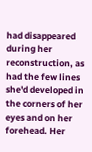had disappeared during her reconstruction, as had the few lines she'd developed in the corners of her eyes and on her forehead. Her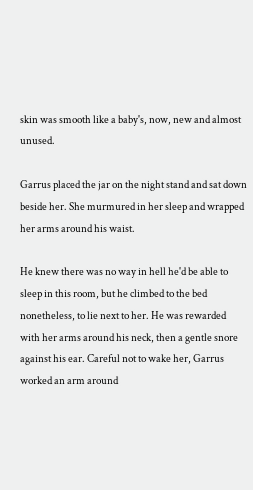skin was smooth like a baby's, now, new and almost unused.

Garrus placed the jar on the night stand and sat down beside her. She murmured in her sleep and wrapped her arms around his waist.

He knew there was no way in hell he'd be able to sleep in this room, but he climbed to the bed nonetheless, to lie next to her. He was rewarded with her arms around his neck, then a gentle snore against his ear. Careful not to wake her, Garrus worked an arm around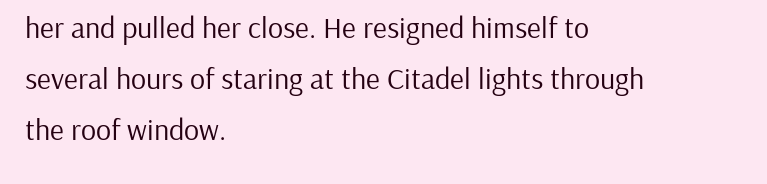her and pulled her close. He resigned himself to several hours of staring at the Citadel lights through the roof window.